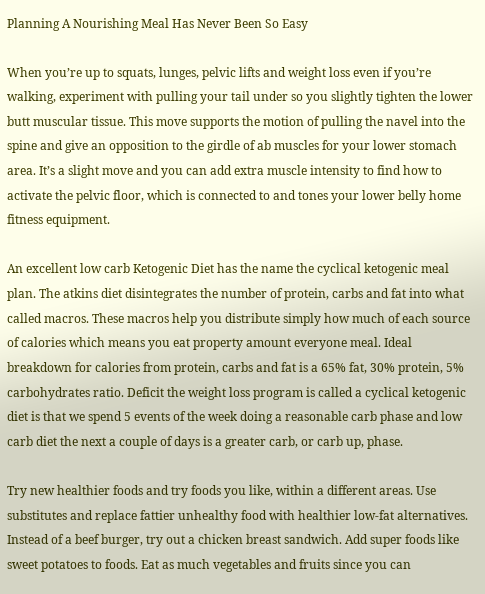Planning A Nourishing Meal Has Never Been So Easy

When you’re up to squats, lunges, pelvic lifts and weight loss even if you’re walking, experiment with pulling your tail under so you slightly tighten the lower butt muscular tissue. This move supports the motion of pulling the navel into the spine and give an opposition to the girdle of ab muscles for your lower stomach area. It’s a slight move and you can add extra muscle intensity to find how to activate the pelvic floor, which is connected to and tones your lower belly home fitness equipment.

An excellent low carb Ketogenic Diet has the name the cyclical ketogenic meal plan. The atkins diet disintegrates the number of protein, carbs and fat into what called macros. These macros help you distribute simply how much of each source of calories which means you eat property amount everyone meal. Ideal breakdown for calories from protein, carbs and fat is a 65% fat, 30% protein, 5% carbohydrates ratio. Deficit the weight loss program is called a cyclical ketogenic diet is that we spend 5 events of the week doing a reasonable carb phase and low carb diet the next a couple of days is a greater carb, or carb up, phase.

Try new healthier foods and try foods you like, within a different areas. Use substitutes and replace fattier unhealthy food with healthier low-fat alternatives. Instead of a beef burger, try out a chicken breast sandwich. Add super foods like sweet potatoes to foods. Eat as much vegetables and fruits since you can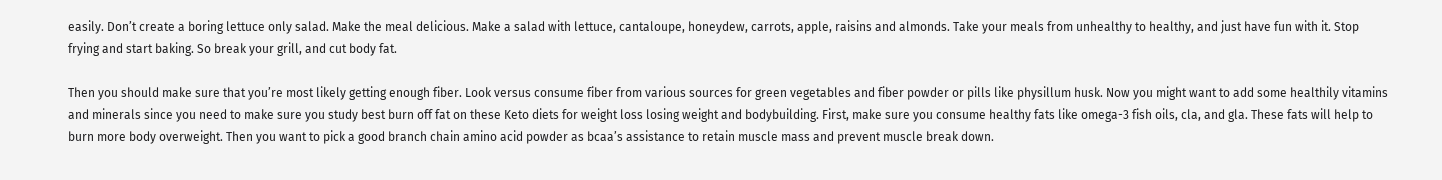easily. Don’t create a boring lettuce only salad. Make the meal delicious. Make a salad with lettuce, cantaloupe, honeydew, carrots, apple, raisins and almonds. Take your meals from unhealthy to healthy, and just have fun with it. Stop frying and start baking. So break your grill, and cut body fat.

Then you should make sure that you’re most likely getting enough fiber. Look versus consume fiber from various sources for green vegetables and fiber powder or pills like physillum husk. Now you might want to add some healthily vitamins and minerals since you need to make sure you study best burn off fat on these Keto diets for weight loss losing weight and bodybuilding. First, make sure you consume healthy fats like omega-3 fish oils, cla, and gla. These fats will help to burn more body overweight. Then you want to pick a good branch chain amino acid powder as bcaa’s assistance to retain muscle mass and prevent muscle break down.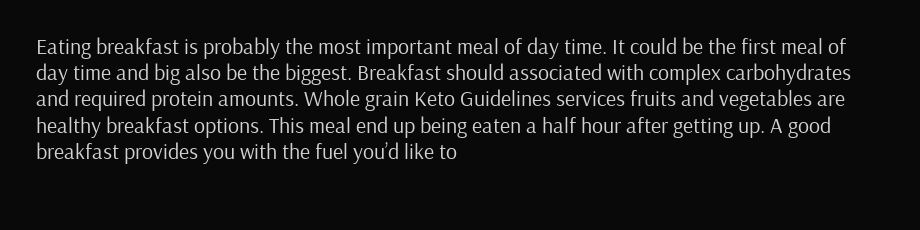Eating breakfast is probably the most important meal of day time. It could be the first meal of day time and big also be the biggest. Breakfast should associated with complex carbohydrates and required protein amounts. Whole grain Keto Guidelines services fruits and vegetables are healthy breakfast options. This meal end up being eaten a half hour after getting up. A good breakfast provides you with the fuel you’d like to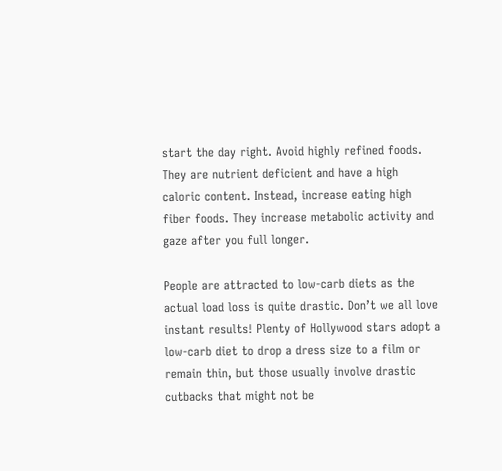start the day right. Avoid highly refined foods. They are nutrient deficient and have a high caloric content. Instead, increase eating high fiber foods. They increase metabolic activity and gaze after you full longer.

People are attracted to low-carb diets as the actual load loss is quite drastic. Don’t we all love instant results! Plenty of Hollywood stars adopt a low-carb diet to drop a dress size to a film or remain thin, but those usually involve drastic cutbacks that might not be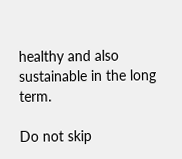healthy and also sustainable in the long term.

Do not skip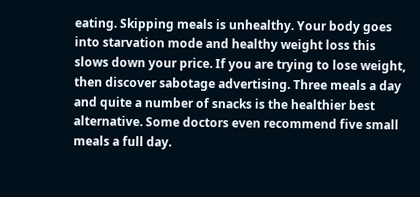eating. Skipping meals is unhealthy. Your body goes into starvation mode and healthy weight loss this slows down your price. If you are trying to lose weight, then discover sabotage advertising. Three meals a day and quite a number of snacks is the healthier best alternative. Some doctors even recommend five small meals a full day.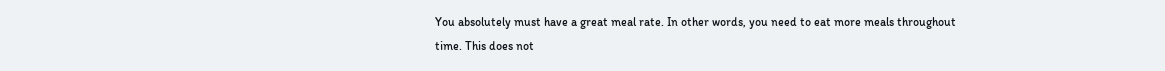You absolutely must have a great meal rate. In other words, you need to eat more meals throughout time. This does not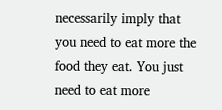necessarily imply that you need to eat more the food they eat. You just need to eat more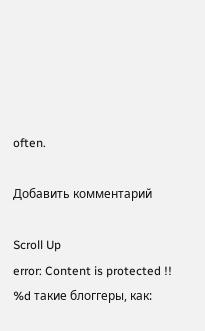often.

Добавить комментарий

Scroll Up
error: Content is protected !!
%d такие блоггеры, как: